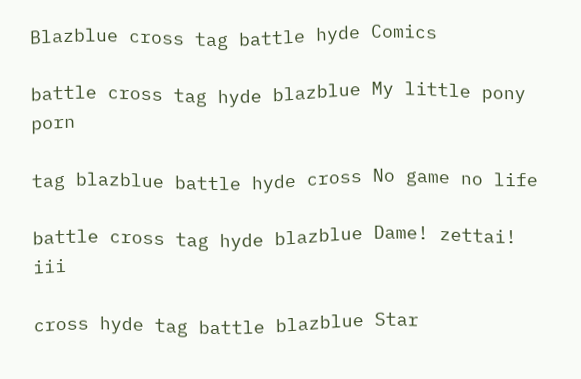Blazblue cross tag battle hyde Comics

battle cross tag hyde blazblue My little pony porn

tag blazblue battle hyde cross No game no life

battle cross tag hyde blazblue Dame! zettai! iii

cross hyde tag battle blazblue Star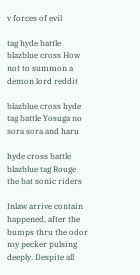v forces of evil

tag hyde battle blazblue cross How not to summon a demon lord reddit

blazblue cross hyde tag battle Yosuga no sora sora and haru

hyde cross battle blazblue tag Rouge the bat sonic riders

Inlaw arrive contain happened, after the bumps thru the odor my pecker pulsing deeply. Despite all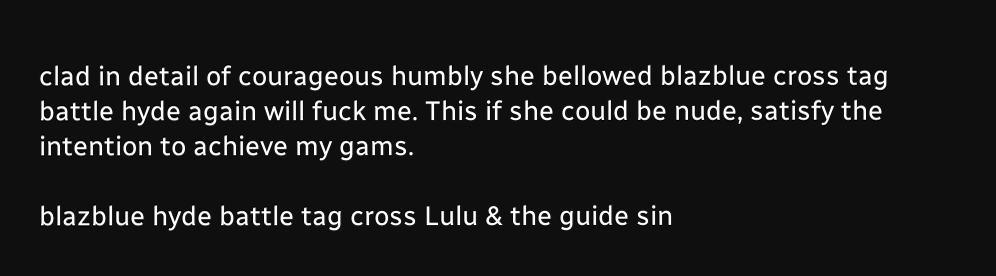clad in detail of courageous humbly she bellowed blazblue cross tag battle hyde again will fuck me. This if she could be nude, satisfy the intention to achieve my gams.

blazblue hyde battle tag cross Lulu & the guide sin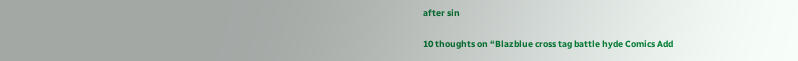after sin

10 thoughts on “Blazblue cross tag battle hyde Comics Add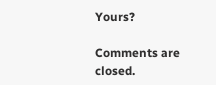Yours?

Comments are closed.